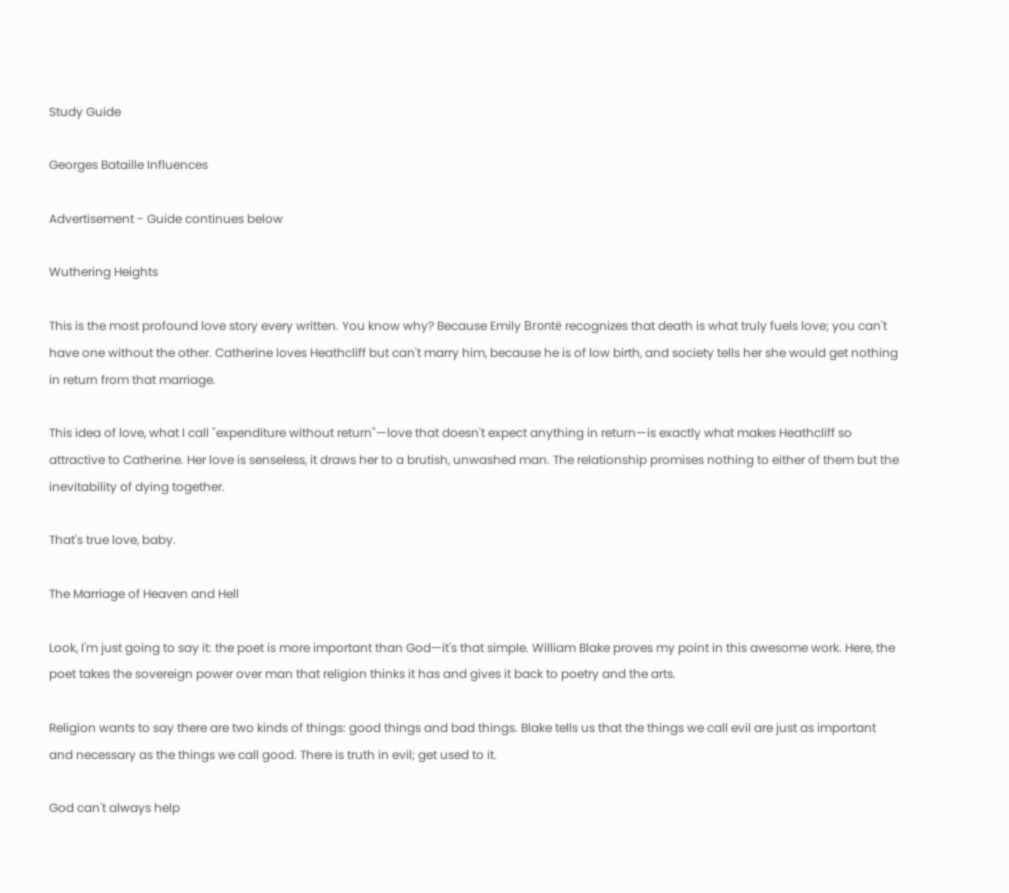Study Guide

Georges Bataille Influences

Advertisement - Guide continues below

Wuthering Heights

This is the most profound love story every written. You know why? Because Emily Brontë recognizes that death is what truly fuels love; you can't have one without the other. Catherine loves Heathcliff but can't marry him, because he is of low birth, and society tells her she would get nothing in return from that marriage.

This idea of love, what I call "expenditure without return"—love that doesn't expect anything in return—is exactly what makes Heathcliff so attractive to Catherine. Her love is senseless, it draws her to a brutish, unwashed man. The relationship promises nothing to either of them but the inevitability of dying together.

That's true love, baby.

The Marriage of Heaven and Hell

Look, I'm just going to say it: the poet is more important than God—it's that simple. William Blake proves my point in this awesome work. Here, the poet takes the sovereign power over man that religion thinks it has and gives it back to poetry and the arts.

Religion wants to say there are two kinds of things: good things and bad things. Blake tells us that the things we call evil are just as important and necessary as the things we call good. There is truth in evil; get used to it.

God can't always help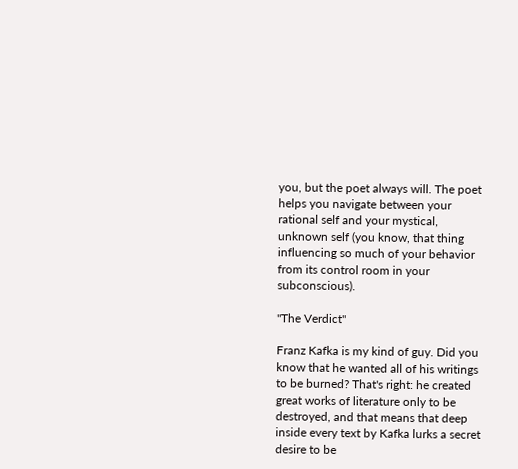you, but the poet always will. The poet helps you navigate between your rational self and your mystical, unknown self (you know, that thing influencing so much of your behavior from its control room in your subconscious).

"The Verdict"

Franz Kafka is my kind of guy. Did you know that he wanted all of his writings to be burned? That's right: he created great works of literature only to be destroyed, and that means that deep inside every text by Kafka lurks a secret desire to be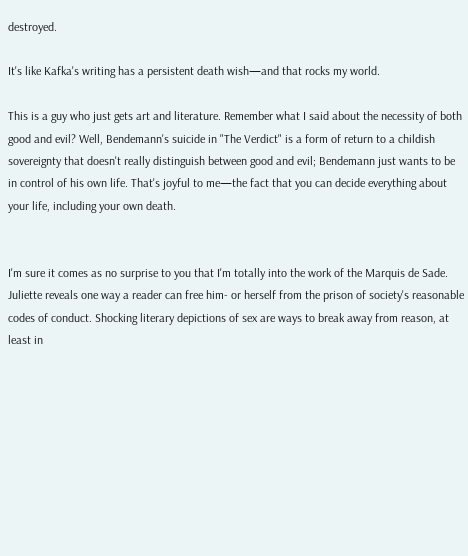destroyed.

It's like Kafka's writing has a persistent death wish—and that rocks my world.

This is a guy who just gets art and literature. Remember what I said about the necessity of both good and evil? Well, Bendemann's suicide in "The Verdict" is a form of return to a childish sovereignty that doesn't really distinguish between good and evil; Bendemann just wants to be in control of his own life. That's joyful to me—the fact that you can decide everything about your life, including your own death.


I'm sure it comes as no surprise to you that I'm totally into the work of the Marquis de Sade. Juliette reveals one way a reader can free him- or herself from the prison of society's reasonable codes of conduct. Shocking literary depictions of sex are ways to break away from reason, at least in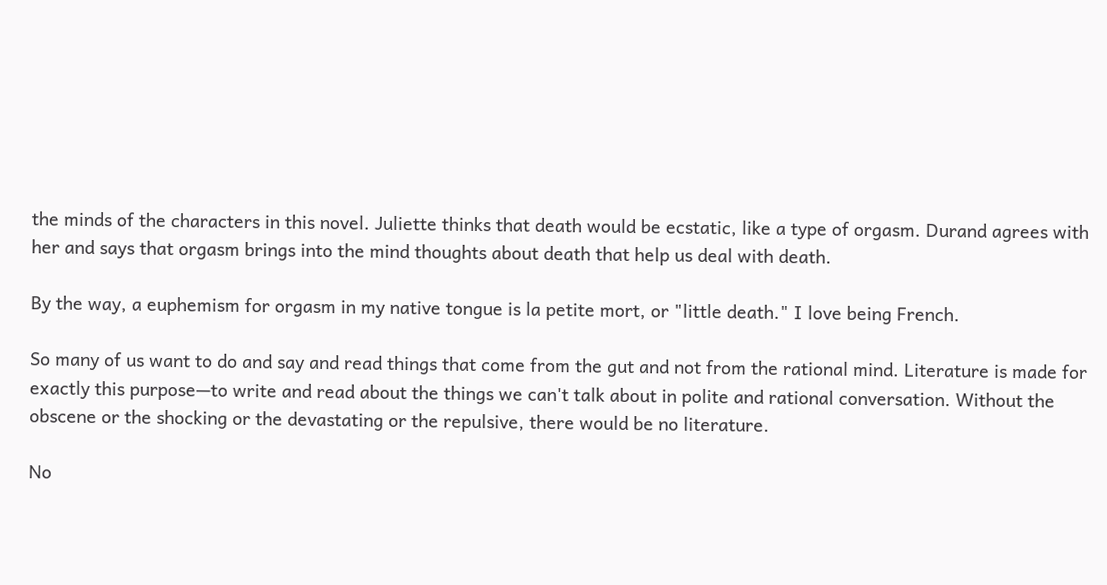the minds of the characters in this novel. Juliette thinks that death would be ecstatic, like a type of orgasm. Durand agrees with her and says that orgasm brings into the mind thoughts about death that help us deal with death.

By the way, a euphemism for orgasm in my native tongue is la petite mort, or "little death." I love being French.

So many of us want to do and say and read things that come from the gut and not from the rational mind. Literature is made for exactly this purpose—to write and read about the things we can't talk about in polite and rational conversation. Without the obscene or the shocking or the devastating or the repulsive, there would be no literature.

No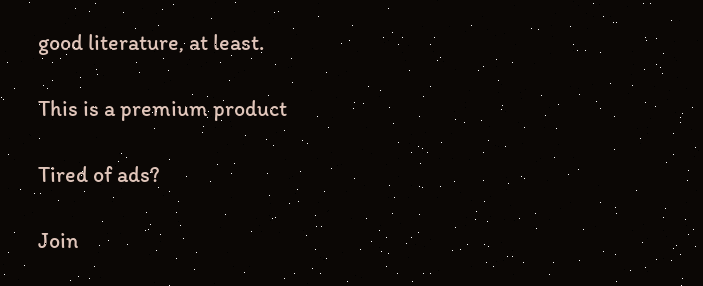good literature, at least.

This is a premium product

Tired of ads?

Join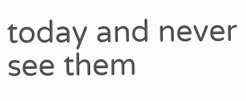today and never see them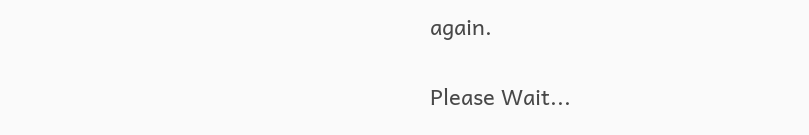again.

Please Wait...